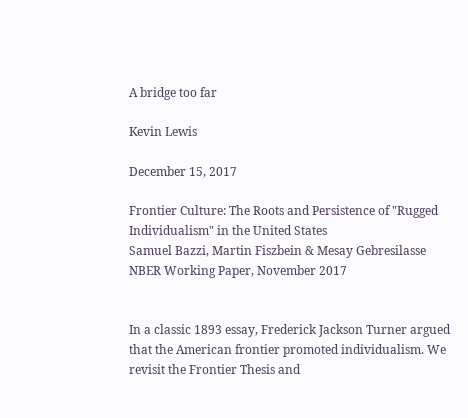A bridge too far

Kevin Lewis

December 15, 2017

Frontier Culture: The Roots and Persistence of "Rugged Individualism" in the United States
Samuel Bazzi, Martin Fiszbein & Mesay Gebresilasse
NBER Working Paper, November 2017


In a classic 1893 essay, Frederick Jackson Turner argued that the American frontier promoted individualism. We revisit the Frontier Thesis and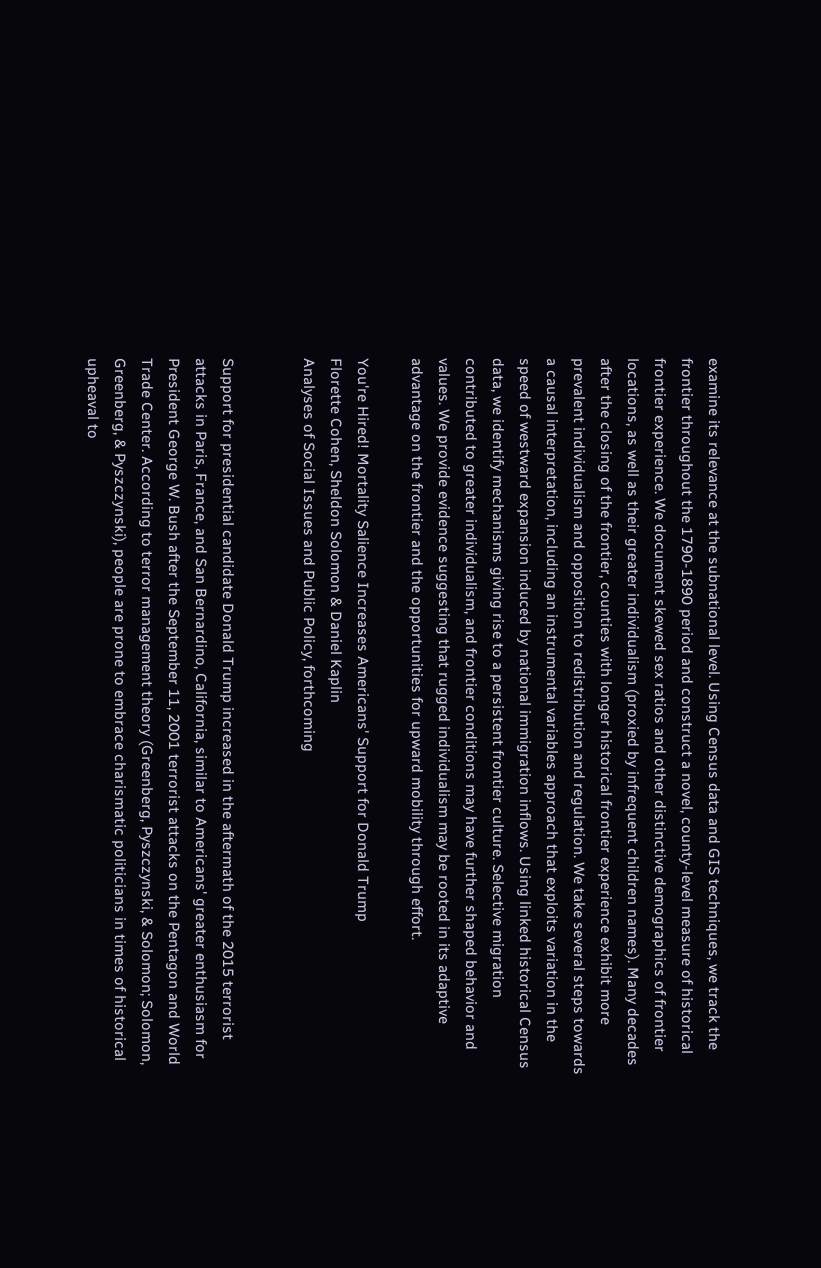examine its relevance at the subnational level. Using Census data and GIS techniques, we track the frontier throughout the 1790-1890 period and construct a novel, county-level measure of historical frontier experience. We document skewed sex ratios and other distinctive demographics of frontier locations, as well as their greater individualism (proxied by infrequent children names). Many decades after the closing of the frontier, counties with longer historical frontier experience exhibit more prevalent individualism and opposition to redistribution and regulation. We take several steps towards a causal interpretation, including an instrumental variables approach that exploits variation in the speed of westward expansion induced by national immigration inflows. Using linked historical Census data, we identify mechanisms giving rise to a persistent frontier culture. Selective migration contributed to greater individualism, and frontier conditions may have further shaped behavior and values. We provide evidence suggesting that rugged individualism may be rooted in its adaptive advantage on the frontier and the opportunities for upward mobility through effort.

You're Hired! Mortality Salience Increases Americans' Support for Donald Trump
Florette Cohen, Sheldon Solomon & Daniel Kaplin
Analyses of Social Issues and Public Policy, forthcoming


Support for presidential candidate Donald Trump increased in the aftermath of the 2015 terrorist attacks in Paris, France, and San Bernardino, California, similar to Americans' greater enthusiasm for President George W. Bush after the September 11, 2001 terrorist attacks on the Pentagon and World Trade Center. According to terror management theory (Greenberg, Pyszczynski, & Solomon; Solomon, Greenberg, & Pyszczynski), people are prone to embrace charismatic politicians in times of historical upheaval to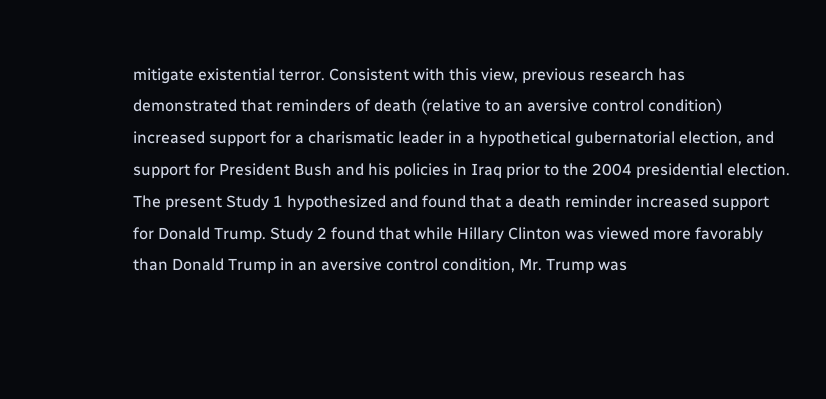mitigate existential terror. Consistent with this view, previous research has demonstrated that reminders of death (relative to an aversive control condition) increased support for a charismatic leader in a hypothetical gubernatorial election, and support for President Bush and his policies in Iraq prior to the 2004 presidential election. The present Study 1 hypothesized and found that a death reminder increased support for Donald Trump. Study 2 found that while Hillary Clinton was viewed more favorably than Donald Trump in an aversive control condition, Mr. Trump was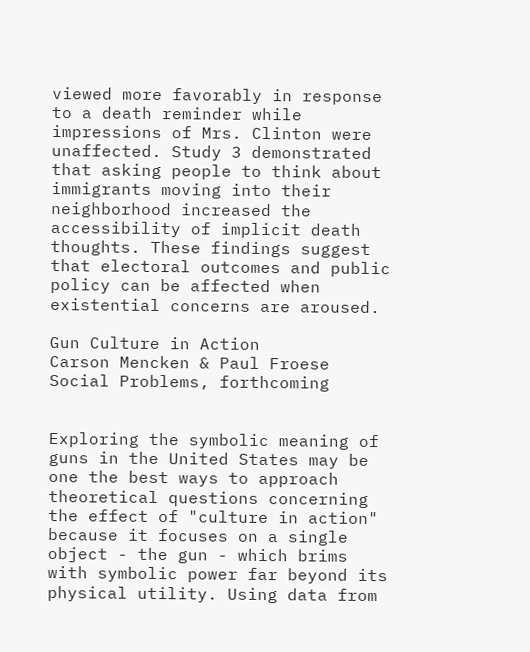viewed more favorably in response to a death reminder while impressions of Mrs. Clinton were unaffected. Study 3 demonstrated that asking people to think about immigrants moving into their neighborhood increased the accessibility of implicit death thoughts. These findings suggest that electoral outcomes and public policy can be affected when existential concerns are aroused.

Gun Culture in Action
Carson Mencken & Paul Froese
Social Problems, forthcoming


Exploring the symbolic meaning of guns in the United States may be one the best ways to approach theoretical questions concerning the effect of "culture in action" because it focuses on a single object - the gun - which brims with symbolic power far beyond its physical utility. Using data from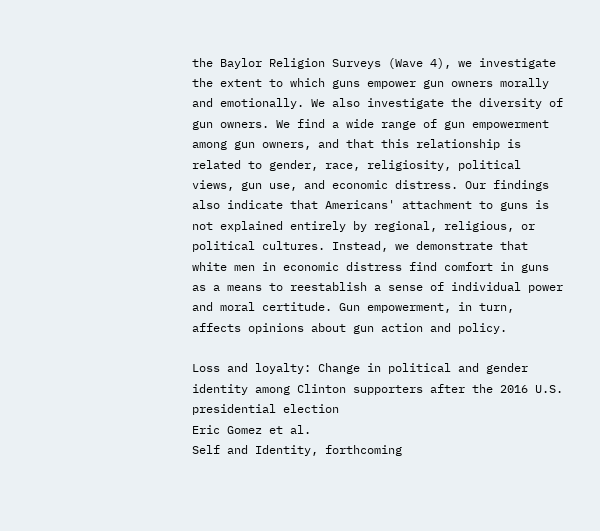the Baylor Religion Surveys (Wave 4), we investigate the extent to which guns empower gun owners morally and emotionally. We also investigate the diversity of gun owners. We find a wide range of gun empowerment among gun owners, and that this relationship is related to gender, race, religiosity, political views, gun use, and economic distress. Our findings also indicate that Americans' attachment to guns is not explained entirely by regional, religious, or political cultures. Instead, we demonstrate that white men in economic distress find comfort in guns as a means to reestablish a sense of individual power and moral certitude. Gun empowerment, in turn, affects opinions about gun action and policy.

Loss and loyalty: Change in political and gender identity among Clinton supporters after the 2016 U.S. presidential election
Eric Gomez et al.
Self and Identity, forthcoming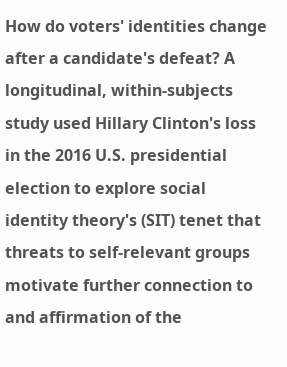How do voters' identities change after a candidate's defeat? A longitudinal, within-subjects study used Hillary Clinton's loss in the 2016 U.S. presidential election to explore social identity theory's (SIT) tenet that threats to self-relevant groups motivate further connection to and affirmation of the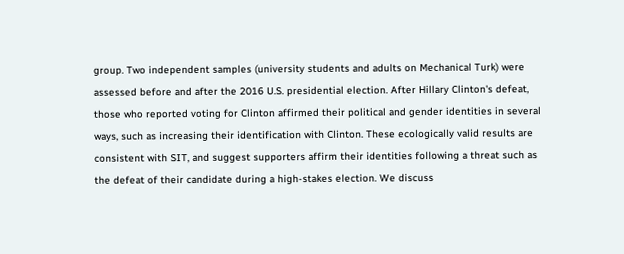group. Two independent samples (university students and adults on Mechanical Turk) were assessed before and after the 2016 U.S. presidential election. After Hillary Clinton's defeat, those who reported voting for Clinton affirmed their political and gender identities in several ways, such as increasing their identification with Clinton. These ecologically valid results are consistent with SIT, and suggest supporters affirm their identities following a threat such as the defeat of their candidate during a high-stakes election. We discuss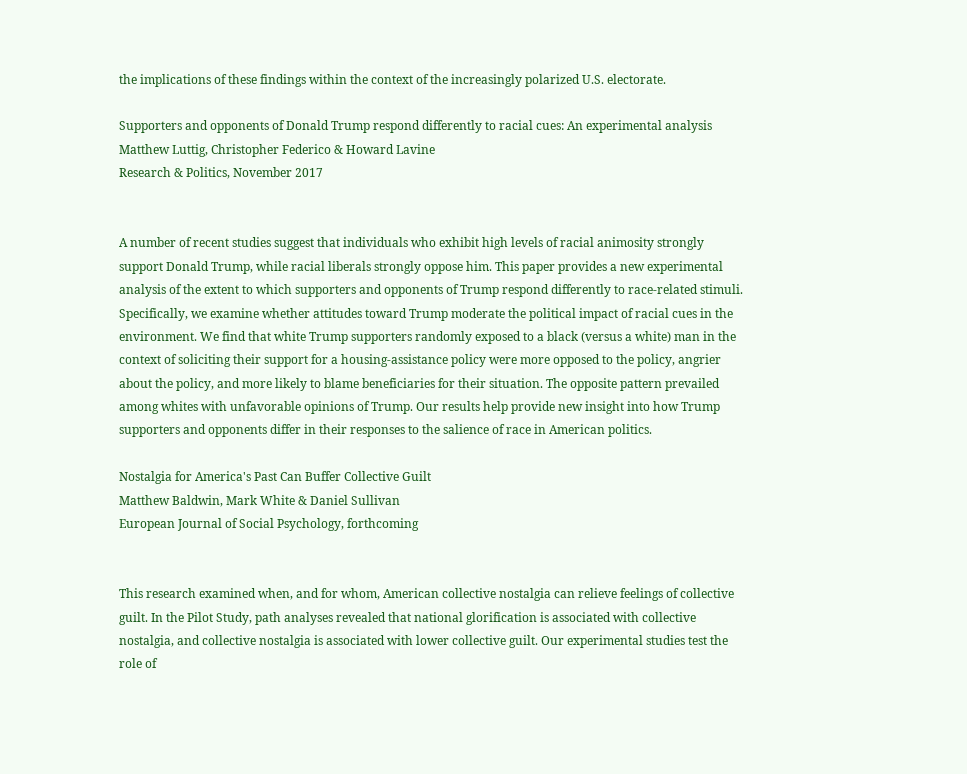the implications of these findings within the context of the increasingly polarized U.S. electorate.

Supporters and opponents of Donald Trump respond differently to racial cues: An experimental analysis
Matthew Luttig, Christopher Federico & Howard Lavine
Research & Politics, November 2017


A number of recent studies suggest that individuals who exhibit high levels of racial animosity strongly support Donald Trump, while racial liberals strongly oppose him. This paper provides a new experimental analysis of the extent to which supporters and opponents of Trump respond differently to race-related stimuli. Specifically, we examine whether attitudes toward Trump moderate the political impact of racial cues in the environment. We find that white Trump supporters randomly exposed to a black (versus a white) man in the context of soliciting their support for a housing-assistance policy were more opposed to the policy, angrier about the policy, and more likely to blame beneficiaries for their situation. The opposite pattern prevailed among whites with unfavorable opinions of Trump. Our results help provide new insight into how Trump supporters and opponents differ in their responses to the salience of race in American politics.

Nostalgia for America's Past Can Buffer Collective Guilt
Matthew Baldwin, Mark White & Daniel Sullivan
European Journal of Social Psychology, forthcoming


This research examined when, and for whom, American collective nostalgia can relieve feelings of collective guilt. In the Pilot Study, path analyses revealed that national glorification is associated with collective nostalgia, and collective nostalgia is associated with lower collective guilt. Our experimental studies test the role of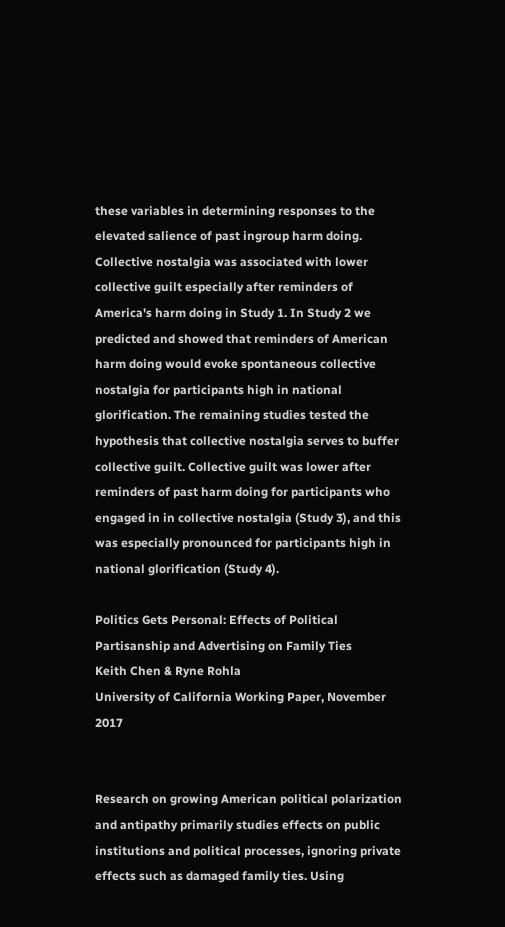these variables in determining responses to the elevated salience of past ingroup harm doing. Collective nostalgia was associated with lower collective guilt especially after reminders of America's harm doing in Study 1. In Study 2 we predicted and showed that reminders of American harm doing would evoke spontaneous collective nostalgia for participants high in national glorification. The remaining studies tested the hypothesis that collective nostalgia serves to buffer collective guilt. Collective guilt was lower after reminders of past harm doing for participants who engaged in in collective nostalgia (Study 3), and this was especially pronounced for participants high in national glorification (Study 4).

Politics Gets Personal: Effects of Political Partisanship and Advertising on Family Ties
Keith Chen & Ryne Rohla
University of California Working Paper, November 2017


Research on growing American political polarization and antipathy primarily studies effects on public institutions and political processes, ignoring private effects such as damaged family ties. Using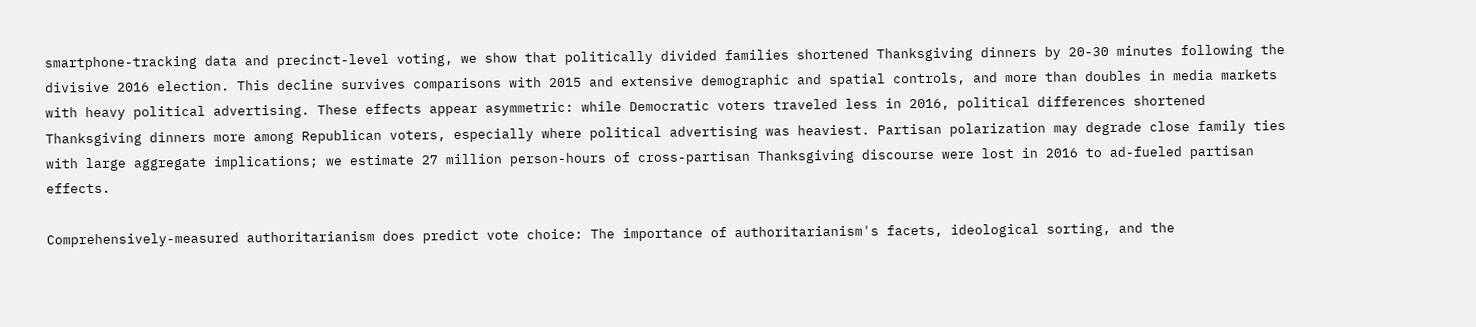smartphone-tracking data and precinct-level voting, we show that politically divided families shortened Thanksgiving dinners by 20-30 minutes following the divisive 2016 election. This decline survives comparisons with 2015 and extensive demographic and spatial controls, and more than doubles in media markets with heavy political advertising. These effects appear asymmetric: while Democratic voters traveled less in 2016, political differences shortened Thanksgiving dinners more among Republican voters, especially where political advertising was heaviest. Partisan polarization may degrade close family ties with large aggregate implications; we estimate 27 million person-hours of cross-partisan Thanksgiving discourse were lost in 2016 to ad-fueled partisan effects.

Comprehensively-measured authoritarianism does predict vote choice: The importance of authoritarianism's facets, ideological sorting, and the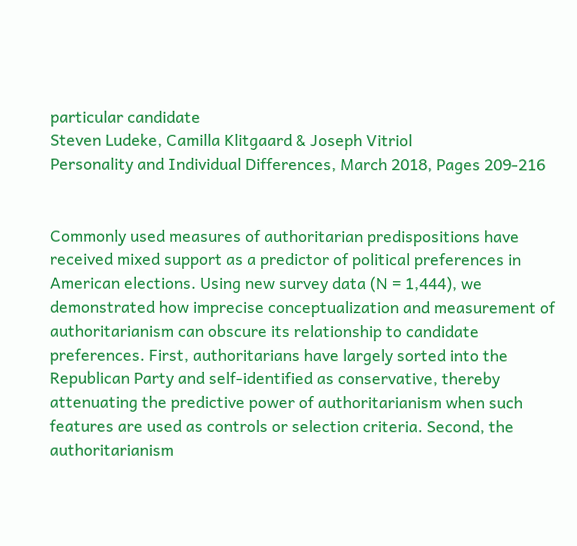particular candidate
Steven Ludeke, Camilla Klitgaard & Joseph Vitriol
Personality and Individual Differences, March 2018, Pages 209-216


Commonly used measures of authoritarian predispositions have received mixed support as a predictor of political preferences in American elections. Using new survey data (N = 1,444), we demonstrated how imprecise conceptualization and measurement of authoritarianism can obscure its relationship to candidate preferences. First, authoritarians have largely sorted into the Republican Party and self-identified as conservative, thereby attenuating the predictive power of authoritarianism when such features are used as controls or selection criteria. Second, the authoritarianism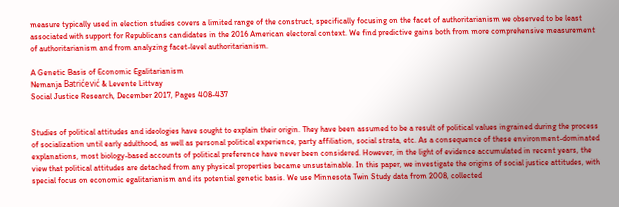measure typically used in election studies covers a limited range of the construct, specifically focusing on the facet of authoritarianism we observed to be least associated with support for Republicans candidates in the 2016 American electoral context. We find predictive gains both from more comprehensive measurement of authoritarianism and from analyzing facet-level authoritarianism.

A Genetic Basis of Economic Egalitarianism
Nemanja Batrićević & Levente Littvay
Social Justice Research, December 2017, Pages 408-437


Studies of political attitudes and ideologies have sought to explain their origin. They have been assumed to be a result of political values ingrained during the process of socialization until early adulthood, as well as personal political experience, party affiliation, social strata, etc. As a consequence of these environment-dominated explanations, most biology-based accounts of political preference have never been considered. However, in the light of evidence accumulated in recent years, the view that political attitudes are detached from any physical properties became unsustainable. In this paper, we investigate the origins of social justice attitudes, with special focus on economic egalitarianism and its potential genetic basis. We use Minnesota Twin Study data from 2008, collected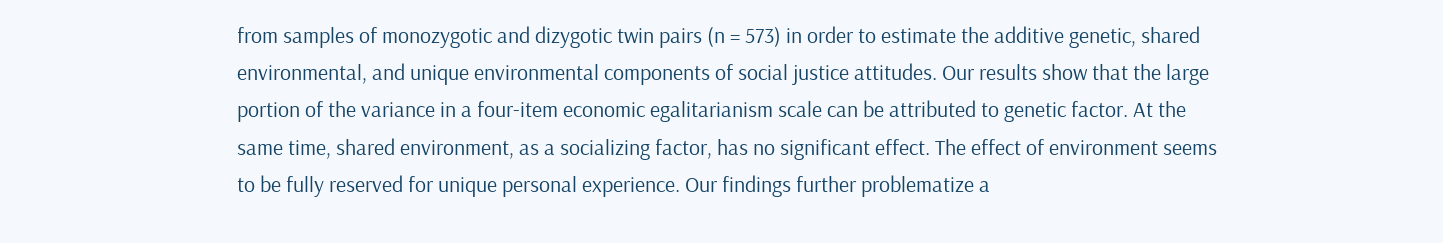from samples of monozygotic and dizygotic twin pairs (n = 573) in order to estimate the additive genetic, shared environmental, and unique environmental components of social justice attitudes. Our results show that the large portion of the variance in a four-item economic egalitarianism scale can be attributed to genetic factor. At the same time, shared environment, as a socializing factor, has no significant effect. The effect of environment seems to be fully reserved for unique personal experience. Our findings further problematize a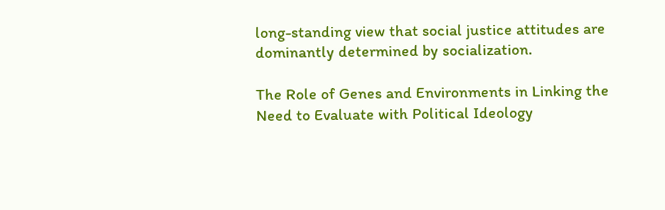long-standing view that social justice attitudes are dominantly determined by socialization.

The Role of Genes and Environments in Linking the Need to Evaluate with Political Ideology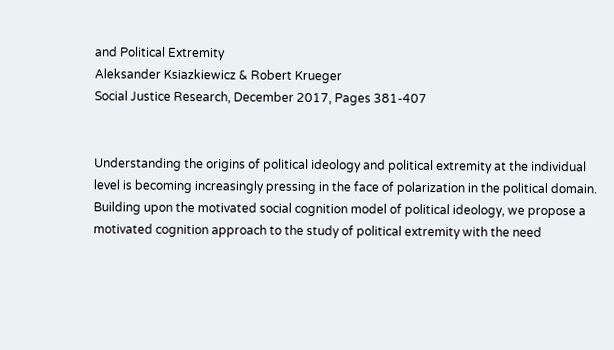and Political Extremity
Aleksander Ksiazkiewicz & Robert Krueger
Social Justice Research, December 2017, Pages 381-407


Understanding the origins of political ideology and political extremity at the individual level is becoming increasingly pressing in the face of polarization in the political domain. Building upon the motivated social cognition model of political ideology, we propose a motivated cognition approach to the study of political extremity with the need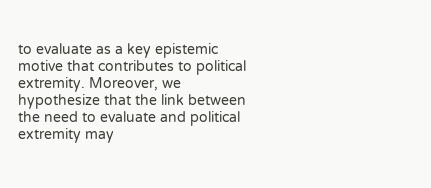to evaluate as a key epistemic motive that contributes to political extremity. Moreover, we hypothesize that the link between the need to evaluate and political extremity may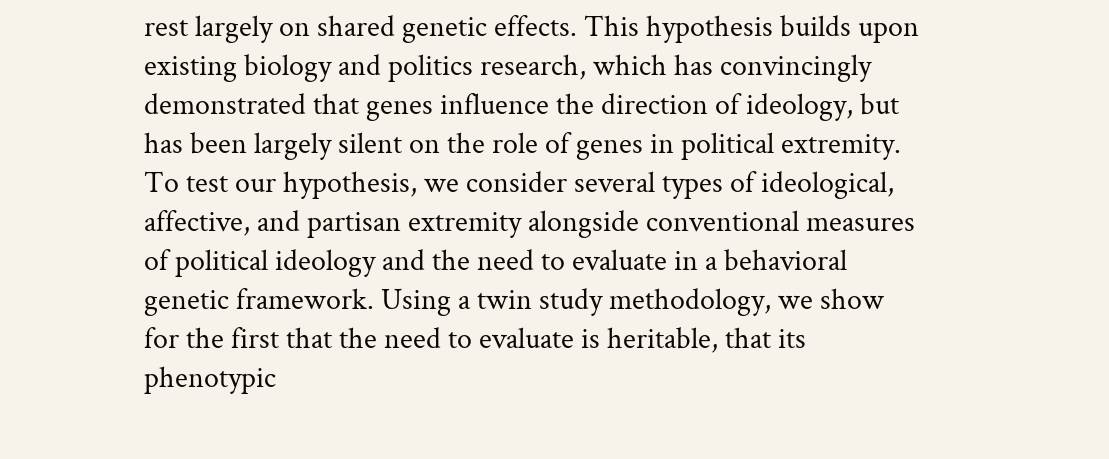rest largely on shared genetic effects. This hypothesis builds upon existing biology and politics research, which has convincingly demonstrated that genes influence the direction of ideology, but has been largely silent on the role of genes in political extremity. To test our hypothesis, we consider several types of ideological, affective, and partisan extremity alongside conventional measures of political ideology and the need to evaluate in a behavioral genetic framework. Using a twin study methodology, we show for the first that the need to evaluate is heritable, that its phenotypic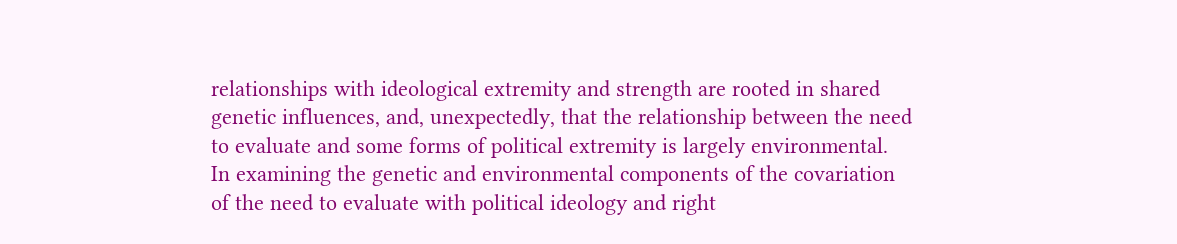relationships with ideological extremity and strength are rooted in shared genetic influences, and, unexpectedly, that the relationship between the need to evaluate and some forms of political extremity is largely environmental. In examining the genetic and environmental components of the covariation of the need to evaluate with political ideology and right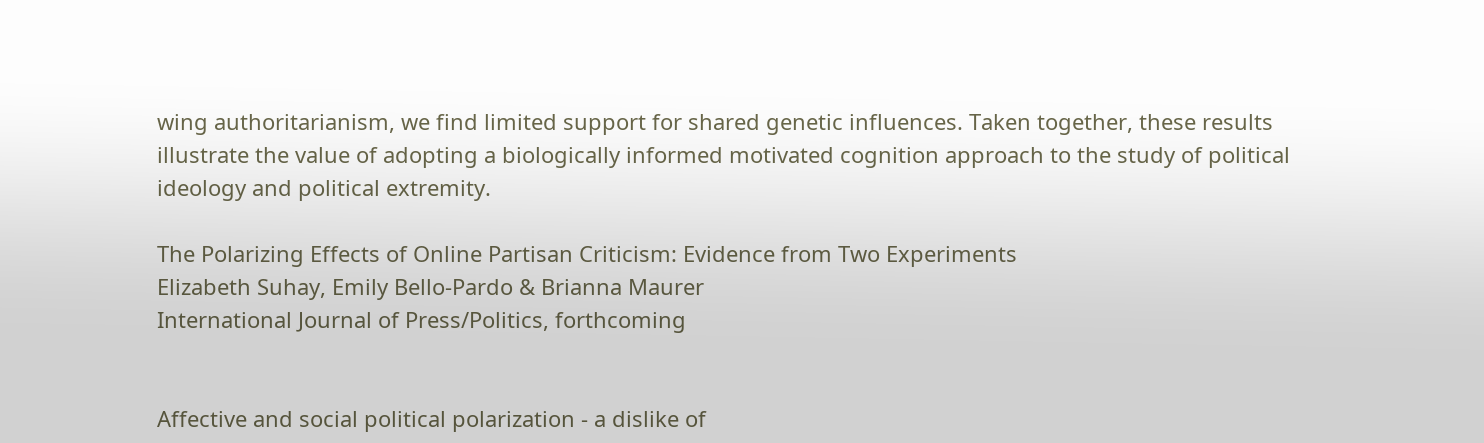wing authoritarianism, we find limited support for shared genetic influences. Taken together, these results illustrate the value of adopting a biologically informed motivated cognition approach to the study of political ideology and political extremity.

The Polarizing Effects of Online Partisan Criticism: Evidence from Two Experiments
Elizabeth Suhay, Emily Bello-Pardo & Brianna Maurer
International Journal of Press/Politics, forthcoming


Affective and social political polarization - a dislike of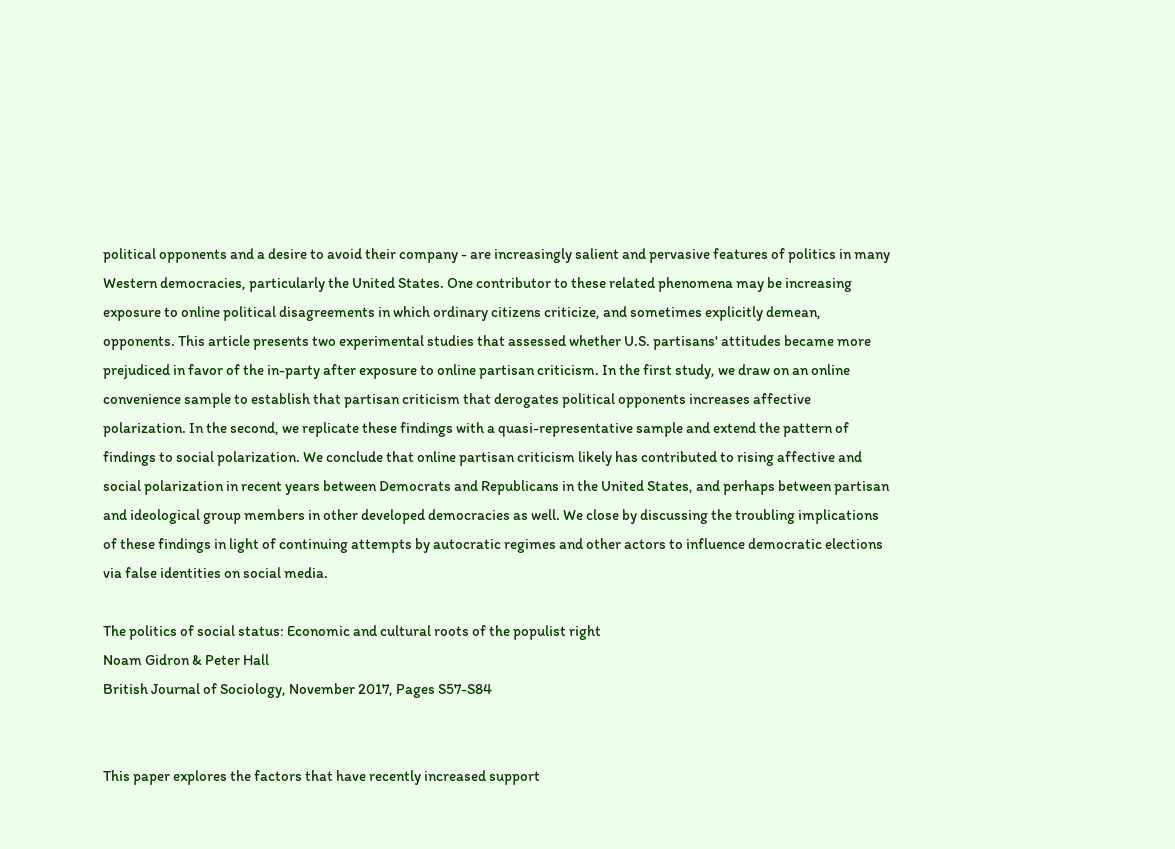political opponents and a desire to avoid their company - are increasingly salient and pervasive features of politics in many Western democracies, particularly the United States. One contributor to these related phenomena may be increasing exposure to online political disagreements in which ordinary citizens criticize, and sometimes explicitly demean, opponents. This article presents two experimental studies that assessed whether U.S. partisans' attitudes became more prejudiced in favor of the in-party after exposure to online partisan criticism. In the first study, we draw on an online convenience sample to establish that partisan criticism that derogates political opponents increases affective polarization. In the second, we replicate these findings with a quasi-representative sample and extend the pattern of findings to social polarization. We conclude that online partisan criticism likely has contributed to rising affective and social polarization in recent years between Democrats and Republicans in the United States, and perhaps between partisan and ideological group members in other developed democracies as well. We close by discussing the troubling implications of these findings in light of continuing attempts by autocratic regimes and other actors to influence democratic elections via false identities on social media.

The politics of social status: Economic and cultural roots of the populist right
Noam Gidron & Peter Hall
British Journal of Sociology, November 2017, Pages S57-S84


This paper explores the factors that have recently increased support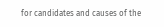for candidates and causes of the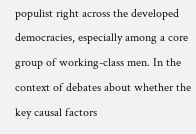populist right across the developed democracies, especially among a core group of working-class men. In the context of debates about whether the key causal factors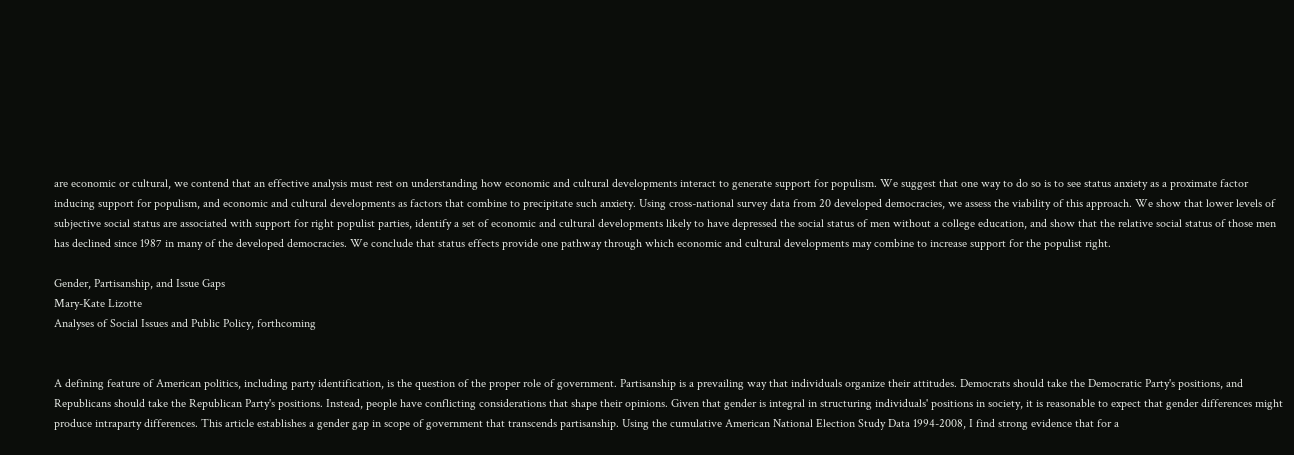are economic or cultural, we contend that an effective analysis must rest on understanding how economic and cultural developments interact to generate support for populism. We suggest that one way to do so is to see status anxiety as a proximate factor inducing support for populism, and economic and cultural developments as factors that combine to precipitate such anxiety. Using cross-national survey data from 20 developed democracies, we assess the viability of this approach. We show that lower levels of subjective social status are associated with support for right populist parties, identify a set of economic and cultural developments likely to have depressed the social status of men without a college education, and show that the relative social status of those men has declined since 1987 in many of the developed democracies. We conclude that status effects provide one pathway through which economic and cultural developments may combine to increase support for the populist right.

Gender, Partisanship, and Issue Gaps
Mary-Kate Lizotte
Analyses of Social Issues and Public Policy, forthcoming


A defining feature of American politics, including party identification, is the question of the proper role of government. Partisanship is a prevailing way that individuals organize their attitudes. Democrats should take the Democratic Party's positions, and Republicans should take the Republican Party's positions. Instead, people have conflicting considerations that shape their opinions. Given that gender is integral in structuring individuals' positions in society, it is reasonable to expect that gender differences might produce intraparty differences. This article establishes a gender gap in scope of government that transcends partisanship. Using the cumulative American National Election Study Data 1994-2008, I find strong evidence that for a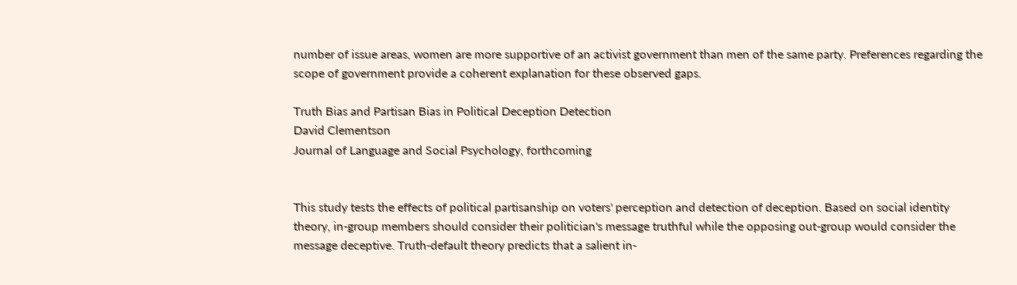number of issue areas, women are more supportive of an activist government than men of the same party. Preferences regarding the scope of government provide a coherent explanation for these observed gaps.

Truth Bias and Partisan Bias in Political Deception Detection
David Clementson
Journal of Language and Social Psychology, forthcoming


This study tests the effects of political partisanship on voters' perception and detection of deception. Based on social identity theory, in-group members should consider their politician's message truthful while the opposing out-group would consider the message deceptive. Truth-default theory predicts that a salient in-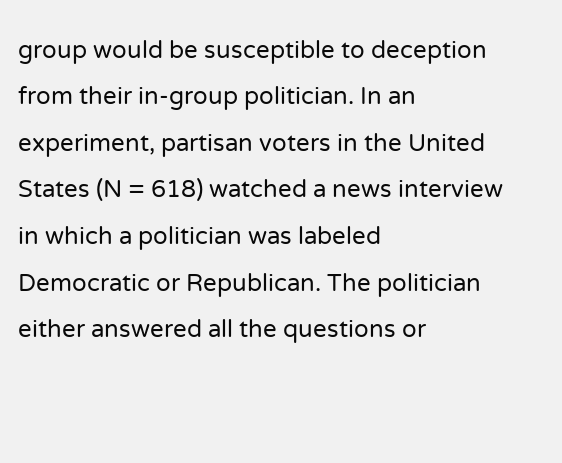group would be susceptible to deception from their in-group politician. In an experiment, partisan voters in the United States (N = 618) watched a news interview in which a politician was labeled Democratic or Republican. The politician either answered all the questions or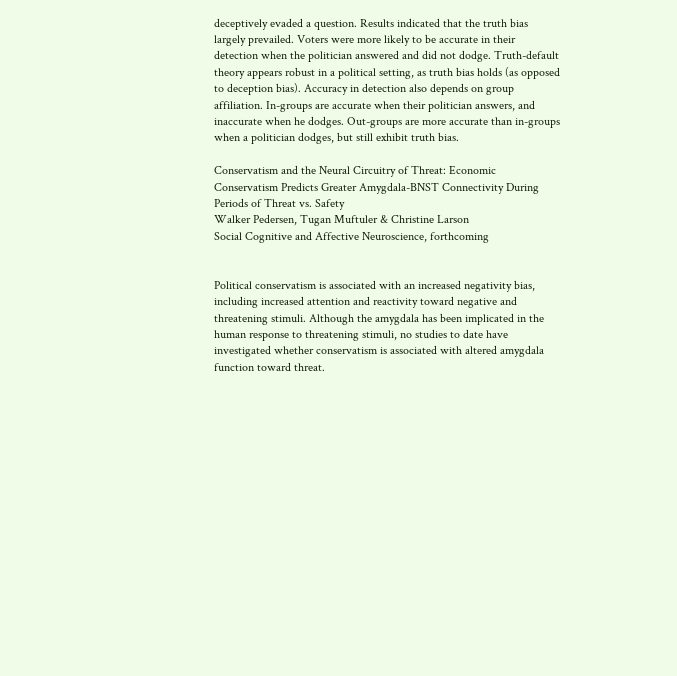deceptively evaded a question. Results indicated that the truth bias largely prevailed. Voters were more likely to be accurate in their detection when the politician answered and did not dodge. Truth-default theory appears robust in a political setting, as truth bias holds (as opposed to deception bias). Accuracy in detection also depends on group affiliation. In-groups are accurate when their politician answers, and inaccurate when he dodges. Out-groups are more accurate than in-groups when a politician dodges, but still exhibit truth bias.

Conservatism and the Neural Circuitry of Threat: Economic Conservatism Predicts Greater Amygdala-BNST Connectivity During Periods of Threat vs. Safety
Walker Pedersen, Tugan Muftuler & Christine Larson
Social Cognitive and Affective Neuroscience, forthcoming


Political conservatism is associated with an increased negativity bias, including increased attention and reactivity toward negative and threatening stimuli. Although the amygdala has been implicated in the human response to threatening stimuli, no studies to date have investigated whether conservatism is associated with altered amygdala function toward threat.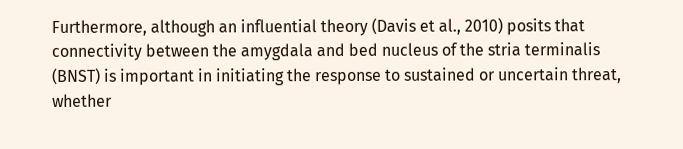Furthermore, although an influential theory (Davis et al., 2010) posits that connectivity between the amygdala and bed nucleus of the stria terminalis (BNST) is important in initiating the response to sustained or uncertain threat, whether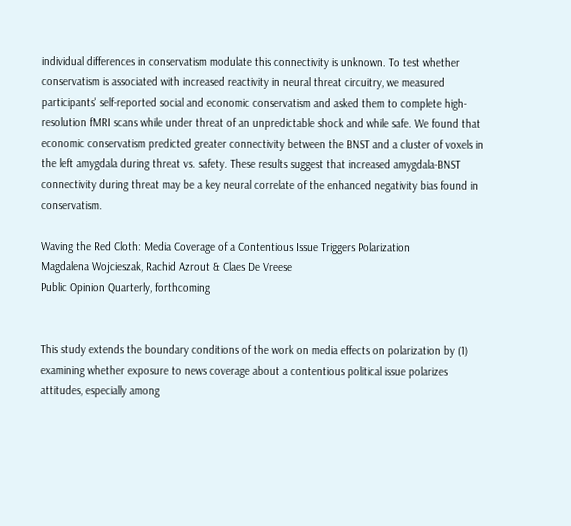individual differences in conservatism modulate this connectivity is unknown. To test whether conservatism is associated with increased reactivity in neural threat circuitry, we measured participants' self-reported social and economic conservatism and asked them to complete high-resolution fMRI scans while under threat of an unpredictable shock and while safe. We found that economic conservatism predicted greater connectivity between the BNST and a cluster of voxels in the left amygdala during threat vs. safety. These results suggest that increased amygdala-BNST connectivity during threat may be a key neural correlate of the enhanced negativity bias found in conservatism.

Waving the Red Cloth: Media Coverage of a Contentious Issue Triggers Polarization
Magdalena Wojcieszak, Rachid Azrout & Claes De Vreese
Public Opinion Quarterly, forthcoming


This study extends the boundary conditions of the work on media effects on polarization by (1) examining whether exposure to news coverage about a contentious political issue polarizes attitudes, especially among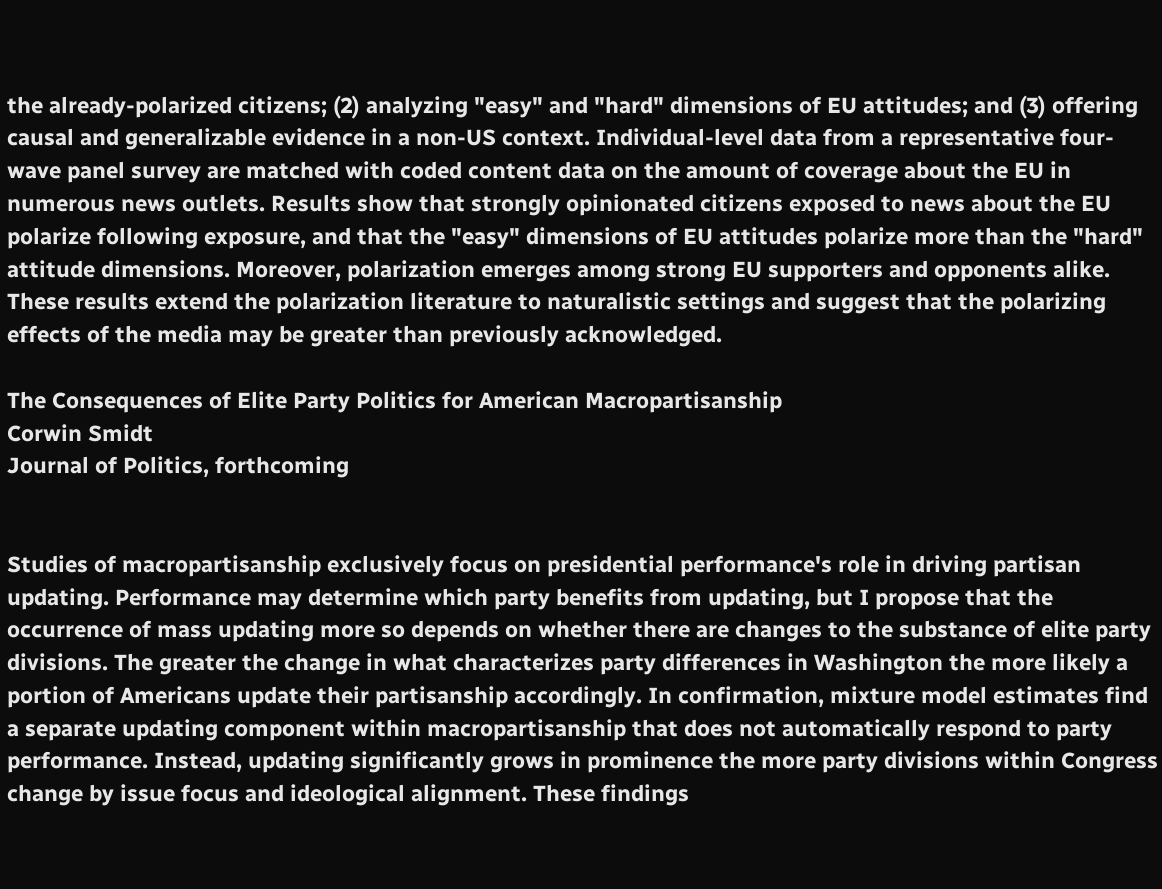the already-polarized citizens; (2) analyzing "easy" and "hard" dimensions of EU attitudes; and (3) offering causal and generalizable evidence in a non-US context. Individual-level data from a representative four-wave panel survey are matched with coded content data on the amount of coverage about the EU in numerous news outlets. Results show that strongly opinionated citizens exposed to news about the EU polarize following exposure, and that the "easy" dimensions of EU attitudes polarize more than the "hard" attitude dimensions. Moreover, polarization emerges among strong EU supporters and opponents alike. These results extend the polarization literature to naturalistic settings and suggest that the polarizing effects of the media may be greater than previously acknowledged.

The Consequences of Elite Party Politics for American Macropartisanship
Corwin Smidt
Journal of Politics, forthcoming


Studies of macropartisanship exclusively focus on presidential performance's role in driving partisan updating. Performance may determine which party benefits from updating, but I propose that the occurrence of mass updating more so depends on whether there are changes to the substance of elite party divisions. The greater the change in what characterizes party differences in Washington the more likely a portion of Americans update their partisanship accordingly. In confirmation, mixture model estimates find a separate updating component within macropartisanship that does not automatically respond to party performance. Instead, updating significantly grows in prominence the more party divisions within Congress change by issue focus and ideological alignment. These findings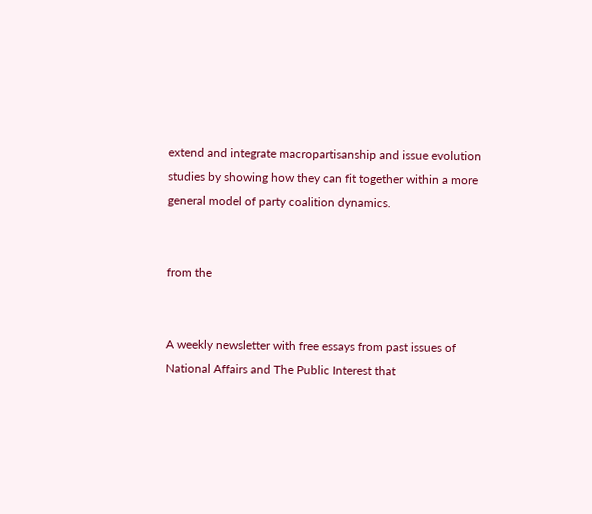extend and integrate macropartisanship and issue evolution studies by showing how they can fit together within a more general model of party coalition dynamics.


from the


A weekly newsletter with free essays from past issues of National Affairs and The Public Interest that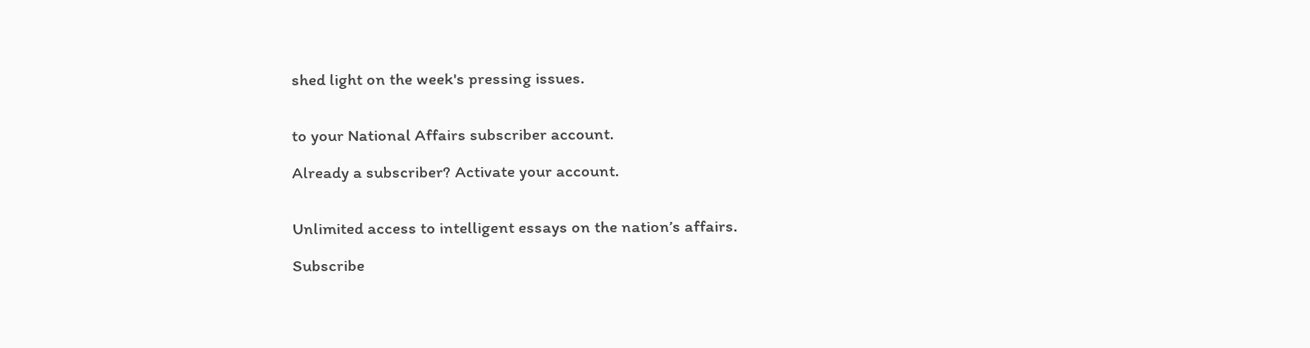shed light on the week's pressing issues.


to your National Affairs subscriber account.

Already a subscriber? Activate your account.


Unlimited access to intelligent essays on the nation’s affairs.

Subscribe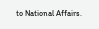to National Affairs.